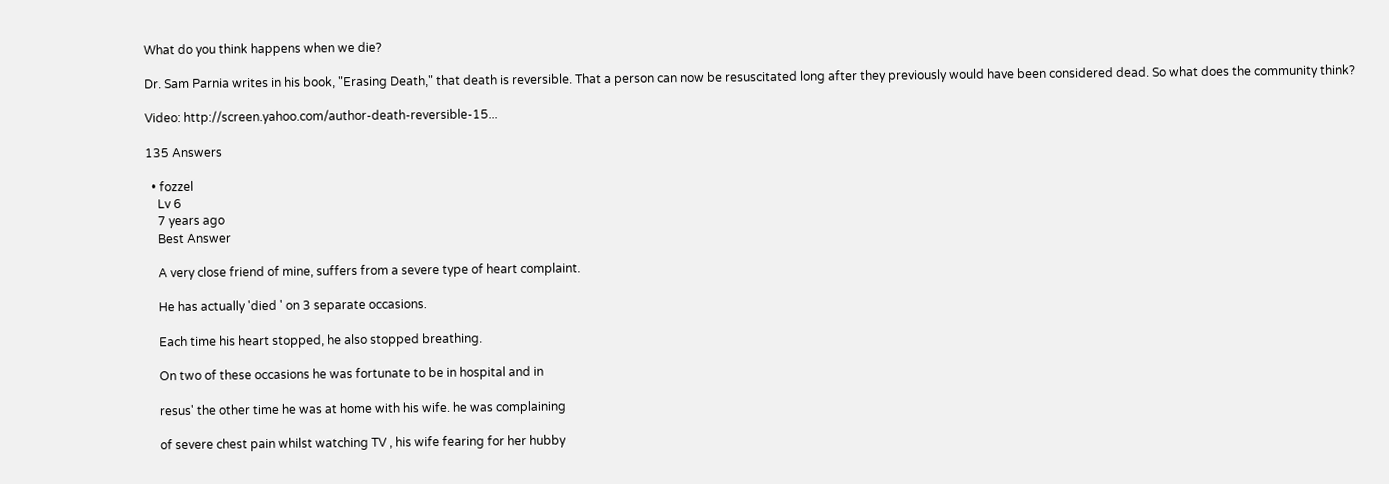What do you think happens when we die?

Dr. Sam Parnia writes in his book, "Erasing Death," that death is reversible. That a person can now be resuscitated long after they previously would have been considered dead. So what does the community think?

Video: http://screen.yahoo.com/author-death-reversible-15...

135 Answers

  • fozzel
    Lv 6
    7 years ago
    Best Answer

    A very close friend of mine, suffers from a severe type of heart complaint.

    He has actually 'died ' on 3 separate occasions.

    Each time his heart stopped, he also stopped breathing.

    On two of these occasions he was fortunate to be in hospital and in

    resus' the other time he was at home with his wife. he was complaining

    of severe chest pain whilst watching TV , his wife fearing for her hubby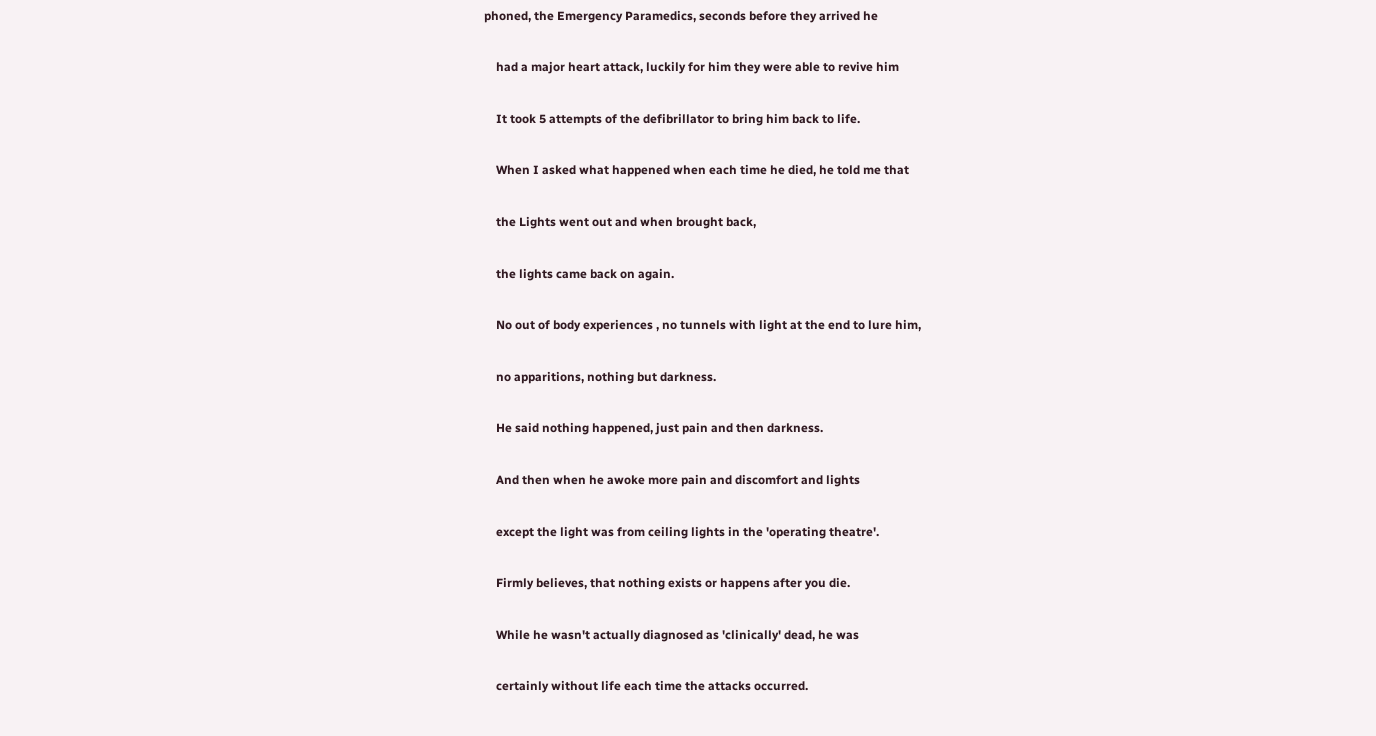phoned, the Emergency Paramedics, seconds before they arrived he

    had a major heart attack, luckily for him they were able to revive him

    It took 5 attempts of the defibrillator to bring him back to life.

    When I asked what happened when each time he died, he told me that

    the Lights went out and when brought back,

    the lights came back on again.

    No out of body experiences , no tunnels with light at the end to lure him,

    no apparitions, nothing but darkness.

    He said nothing happened, just pain and then darkness.

    And then when he awoke more pain and discomfort and lights

    except the light was from ceiling lights in the 'operating theatre'.

    Firmly believes, that nothing exists or happens after you die.

    While he wasn't actually diagnosed as 'clinically' dead, he was

    certainly without life each time the attacks occurred.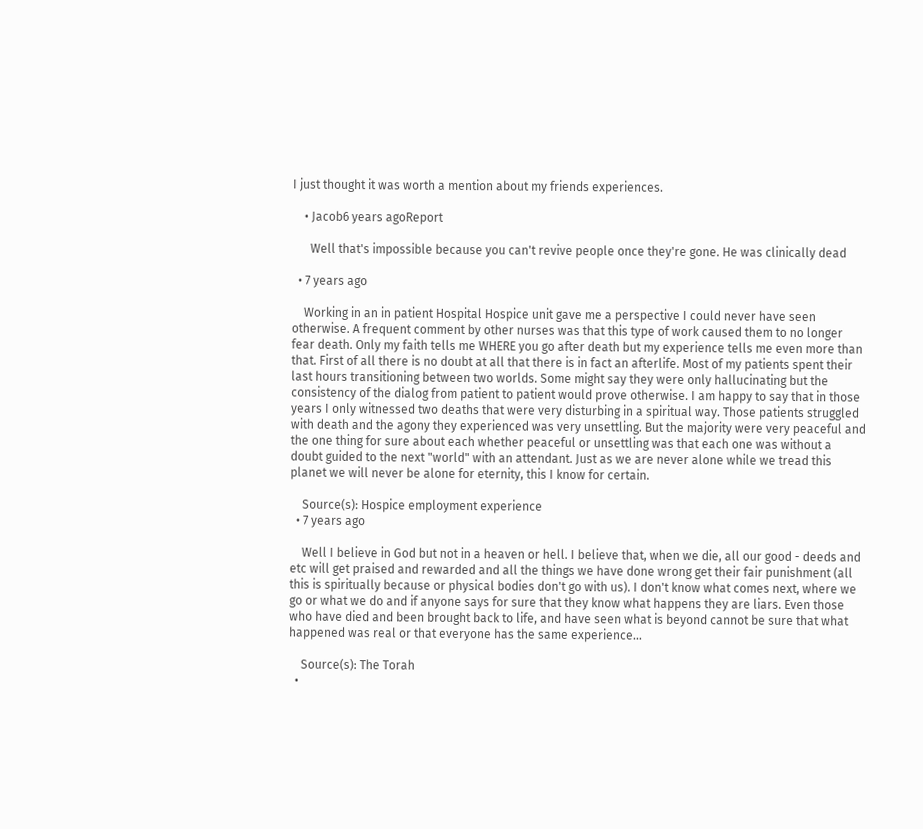I just thought it was worth a mention about my friends experiences.

    • Jacob6 years agoReport

      Well that's impossible because you can't revive people once they're gone. He was clinically dead

  • 7 years ago

    Working in an in patient Hospital Hospice unit gave me a perspective I could never have seen otherwise. A frequent comment by other nurses was that this type of work caused them to no longer fear death. Only my faith tells me WHERE you go after death but my experience tells me even more than that. First of all there is no doubt at all that there is in fact an afterlife. Most of my patients spent their last hours transitioning between two worlds. Some might say they were only hallucinating but the consistency of the dialog from patient to patient would prove otherwise. I am happy to say that in those years I only witnessed two deaths that were very disturbing in a spiritual way. Those patients struggled with death and the agony they experienced was very unsettling. But the majority were very peaceful and the one thing for sure about each whether peaceful or unsettling was that each one was without a doubt guided to the next "world" with an attendant. Just as we are never alone while we tread this planet we will never be alone for eternity, this I know for certain.

    Source(s): Hospice employment experience
  • 7 years ago

    Well I believe in God but not in a heaven or hell. I believe that, when we die, all our good - deeds and etc will get praised and rewarded and all the things we have done wrong get their fair punishment (all this is spiritually because or physical bodies don't go with us). I don't know what comes next, where we go or what we do and if anyone says for sure that they know what happens they are liars. Even those who have died and been brought back to life, and have seen what is beyond cannot be sure that what happened was real or that everyone has the same experience...

    Source(s): The Torah
  •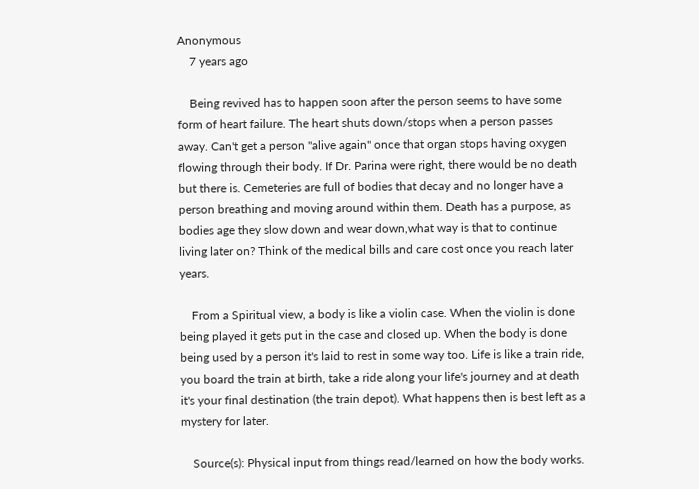Anonymous
    7 years ago

    Being revived has to happen soon after the person seems to have some form of heart failure. The heart shuts down/stops when a person passes away. Can't get a person "alive again" once that organ stops having oxygen flowing through their body. If Dr. Parina were right, there would be no death but there is. Cemeteries are full of bodies that decay and no longer have a person breathing and moving around within them. Death has a purpose, as bodies age they slow down and wear down,what way is that to continue living later on? Think of the medical bills and care cost once you reach later years.

    From a Spiritual view, a body is like a violin case. When the violin is done being played it gets put in the case and closed up. When the body is done being used by a person it's laid to rest in some way too. Life is like a train ride, you board the train at birth, take a ride along your life's journey and at death it's your final destination (the train depot). What happens then is best left as a mystery for later.

    Source(s): Physical input from things read/learned on how the body works.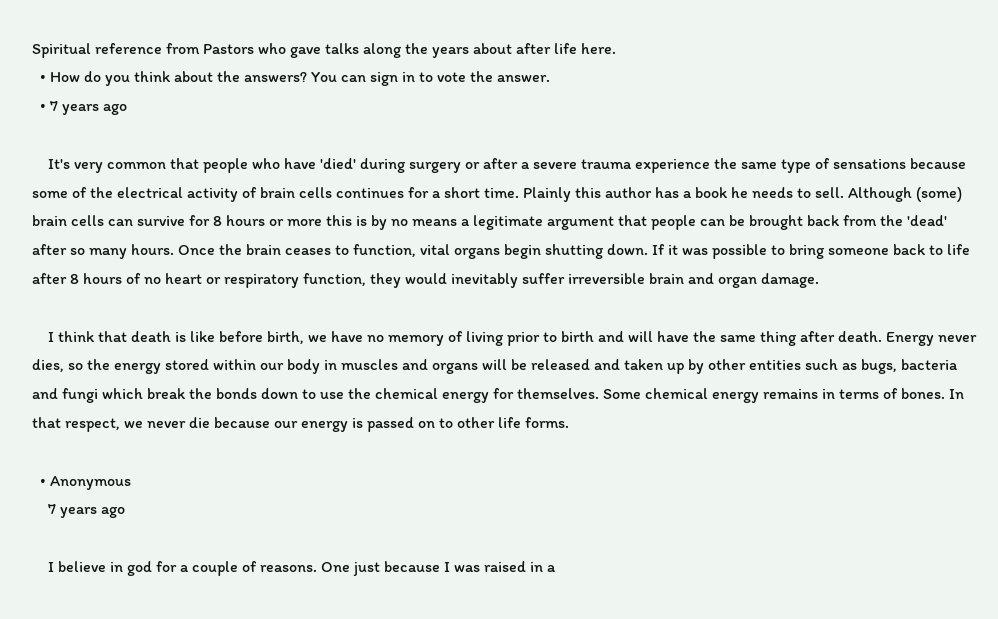Spiritual reference from Pastors who gave talks along the years about after life here.
  • How do you think about the answers? You can sign in to vote the answer.
  • 7 years ago

    It's very common that people who have 'died' during surgery or after a severe trauma experience the same type of sensations because some of the electrical activity of brain cells continues for a short time. Plainly this author has a book he needs to sell. Although (some) brain cells can survive for 8 hours or more this is by no means a legitimate argument that people can be brought back from the 'dead' after so many hours. Once the brain ceases to function, vital organs begin shutting down. If it was possible to bring someone back to life after 8 hours of no heart or respiratory function, they would inevitably suffer irreversible brain and organ damage.

    I think that death is like before birth, we have no memory of living prior to birth and will have the same thing after death. Energy never dies, so the energy stored within our body in muscles and organs will be released and taken up by other entities such as bugs, bacteria and fungi which break the bonds down to use the chemical energy for themselves. Some chemical energy remains in terms of bones. In that respect, we never die because our energy is passed on to other life forms.

  • Anonymous
    7 years ago

    I believe in god for a couple of reasons. One just because I was raised in a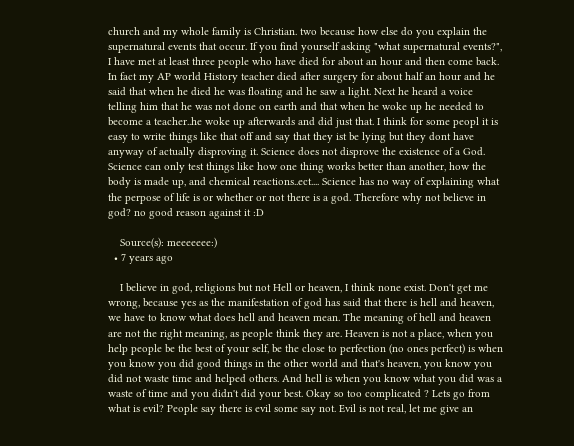church and my whole family is Christian. two because how else do you explain the supernatural events that occur. If you find yourself asking "what supernatural events?", I have met at least three people who have died for about an hour and then come back. In fact my AP world History teacher died after surgery for about half an hour and he said that when he died he was floating and he saw a light. Next he heard a voice telling him that he was not done on earth and that when he woke up he needed to become a teacher..he woke up afterwards and did just that. I think for some peopl it is easy to write things like that off and say that they ist be lying but they dont have anyway of actually disproving it. Science does not disprove the existence of a God. Science can only test things like how one thing works better than another, how the body is made up, and chemical reactions..ect.... Science has no way of explaining what the perpose of life is or whether or not there is a god. Therefore why not believe in god? no good reason against it :D

    Source(s): meeeeeee:)
  • 7 years ago

    I believe in god, religions but not Hell or heaven, I think none exist. Don't get me wrong, because yes as the manifestation of god has said that there is hell and heaven, we have to know what does hell and heaven mean. The meaning of hell and heaven are not the right meaning, as people think they are. Heaven is not a place, when you help people be the best of your self, be the close to perfection (no ones perfect) is when you know you did good things in the other world and that's heaven, you know you did not waste time and helped others. And hell is when you know what you did was a waste of time and you didn't did your best. Okay so too complicated ? Lets go from what is evil? People say there is evil some say not. Evil is not real, let me give an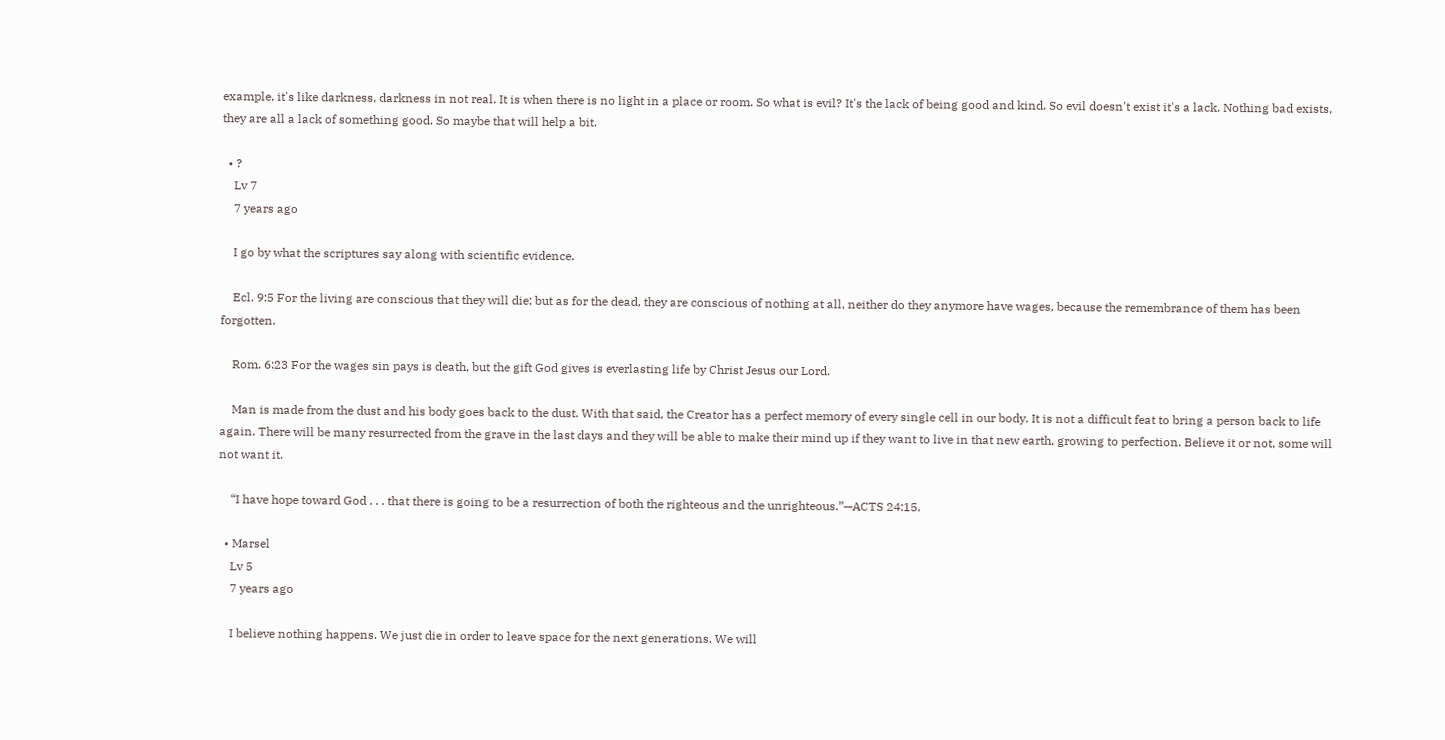example, it's like darkness, darkness in not real. It is when there is no light in a place or room. So what is evil? It's the lack of being good and kind. So evil doesn't exist it's a lack. Nothing bad exists, they are all a lack of something good. So maybe that will help a bit.

  • ?
    Lv 7
    7 years ago

    I go by what the scriptures say along with scientific evidence.

    Ecl. 9:5 For the living are conscious that they will die; but as for the dead, they are conscious of nothing at all, neither do they anymore have wages, because the remembrance of them has been forgotten.

    Rom. 6:23 For the wages sin pays is death, but the gift God gives is everlasting life by Christ Jesus our Lord.

    Man is made from the dust and his body goes back to the dust. With that said, the Creator has a perfect memory of every single cell in our body. It is not a difficult feat to bring a person back to life again. There will be many resurrected from the grave in the last days and they will be able to make their mind up if they want to live in that new earth, growing to perfection. Believe it or not, some will not want it.

    “I have hope toward God . . . that there is going to be a resurrection of both the righteous and the unrighteous.”—ACTS 24:15.

  • Marsel
    Lv 5
    7 years ago

    I believe nothing happens. We just die in order to leave space for the next generations. We will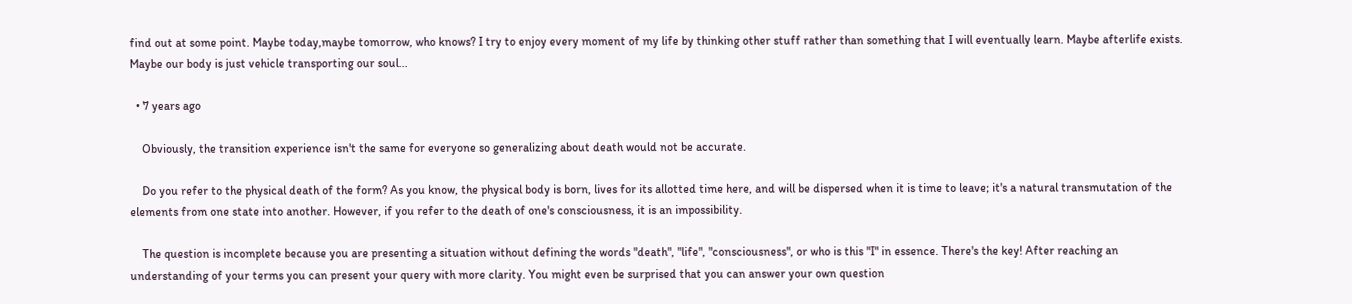find out at some point. Maybe today,maybe tomorrow, who knows? I try to enjoy every moment of my life by thinking other stuff rather than something that I will eventually learn. Maybe afterlife exists. Maybe our body is just vehicle transporting our soul...

  • 7 years ago

    Obviously, the transition experience isn't the same for everyone so generalizing about death would not be accurate.

    Do you refer to the physical death of the form? As you know, the physical body is born, lives for its allotted time here, and will be dispersed when it is time to leave; it's a natural transmutation of the elements from one state into another. However, if you refer to the death of one's consciousness, it is an impossibility.

    The question is incomplete because you are presenting a situation without defining the words "death", "life", "consciousness", or who is this "I" in essence. There's the key! After reaching an understanding of your terms you can present your query with more clarity. You might even be surprised that you can answer your own question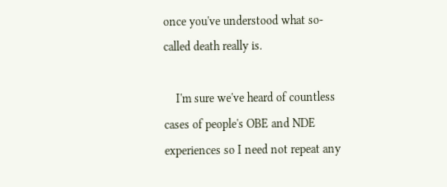once you've understood what so-called death really is.

    I'm sure we've heard of countless cases of people's OBE and NDE experiences so I need not repeat any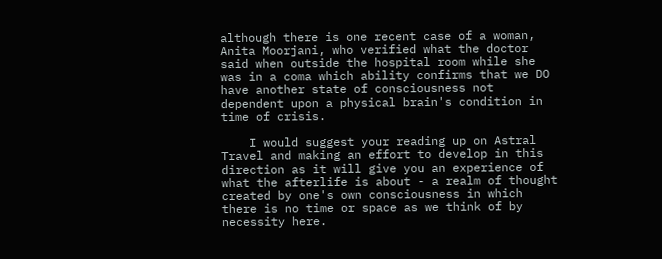although there is one recent case of a woman, Anita Moorjani, who verified what the doctor said when outside the hospital room while she was in a coma which ability confirms that we DO have another state of consciousness not dependent upon a physical brain's condition in time of crisis.

    I would suggest your reading up on Astral Travel and making an effort to develop in this direction as it will give you an experience of what the afterlife is about - a realm of thought created by one's own consciousness in which there is no time or space as we think of by necessity here.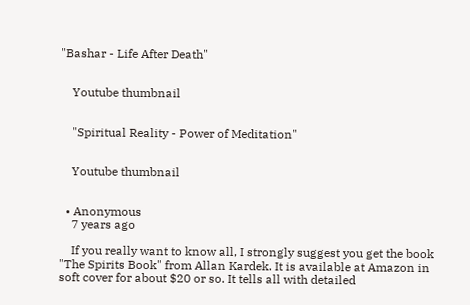"Bashar - Life After Death"


    Youtube thumbnail


    "Spiritual Reality - Power of Meditation"


    Youtube thumbnail


  • Anonymous
    7 years ago

    If you really want to know all, I strongly suggest you get the book "The Spirits Book" from Allan Kardek. It is available at Amazon in soft cover for about $20 or so. It tells all with detailed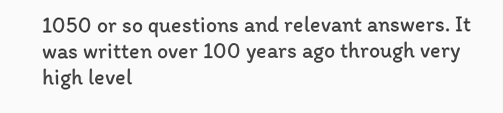1050 or so questions and relevant answers. It was written over 100 years ago through very high level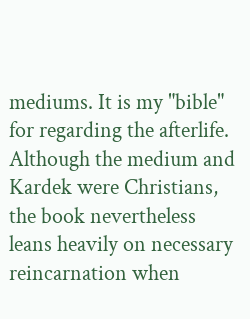mediums. It is my "bible" for regarding the afterlife. Although the medium and Kardek were Christians, the book nevertheless leans heavily on necessary reincarnation when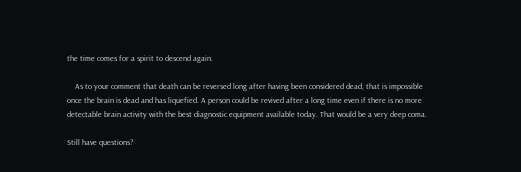the time comes for a spirit to descend again.

    As to your comment that death can be reversed long after having been considered dead, that is impossible once the brain is dead and has liquefied. A person could be revived after a long time even if there is no more detectable brain activity with the best diagnostic equipment available today. That would be a very deep coma.

Still have questions?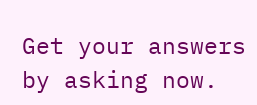Get your answers by asking now.